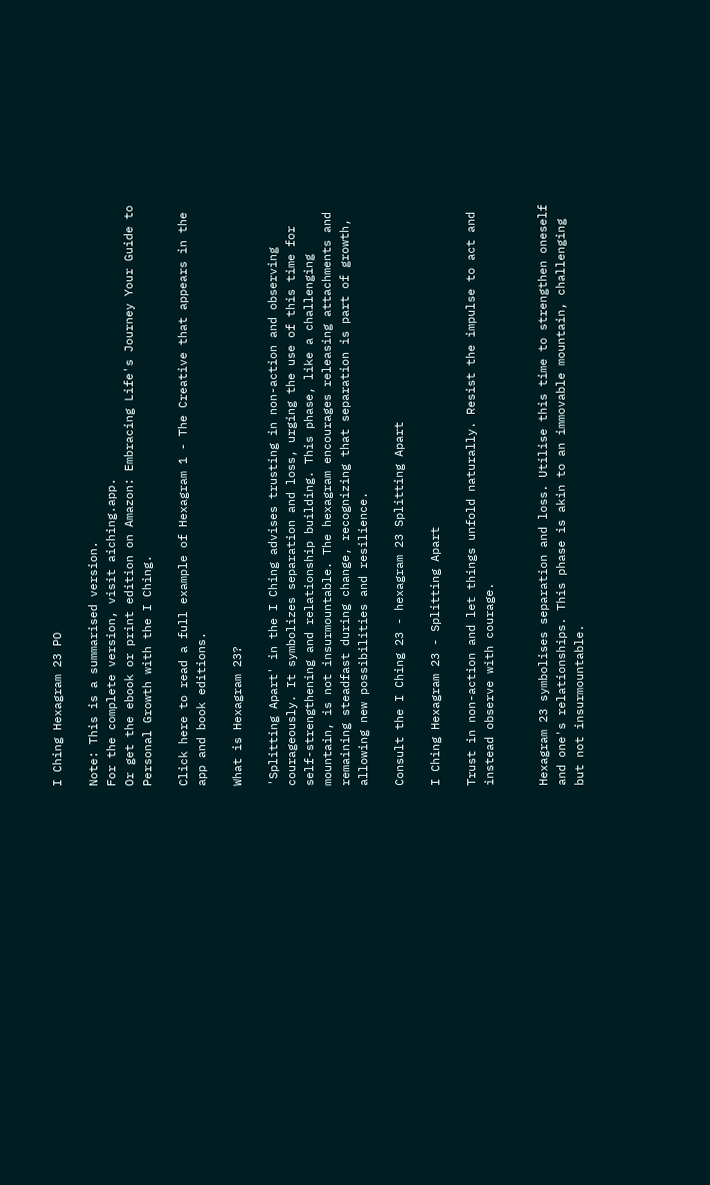I Ching Hexagram 23 PO

Note: This is a summarised version.
For the complete version, visit aiching.app.
Or get the ebook or print edition on Amazon: Embracing Life's Journey Your Guide to Personal Growth with the I Ching.

Click here to read a full example of Hexagram 1 - The Creative that appears in the app and book editions.

What is Hexagram 23?

'Splitting Apart' in the I Ching advises trusting in non-action and observing courageously. It symbolizes separation and loss, urging the use of this time for self-strengthening and relationship building. This phase, like a challenging mountain, is not insurmountable. The hexagram encourages releasing attachments and remaining steadfast during change, recognizing that separation is part of growth, allowing new possibilities and resilience.

Consult the I Ching 23 - hexagram 23 Splitting Apart

I Ching Hexagram 23 - Splitting Apart

Trust in non-action and let things unfold naturally. Resist the impulse to act and instead observe with courage.


Hexagram 23 symbolises separation and loss. Utilise this time to strengthen oneself and one's relationships. This phase is akin to an immovable mountain, challenging but not insurmountable.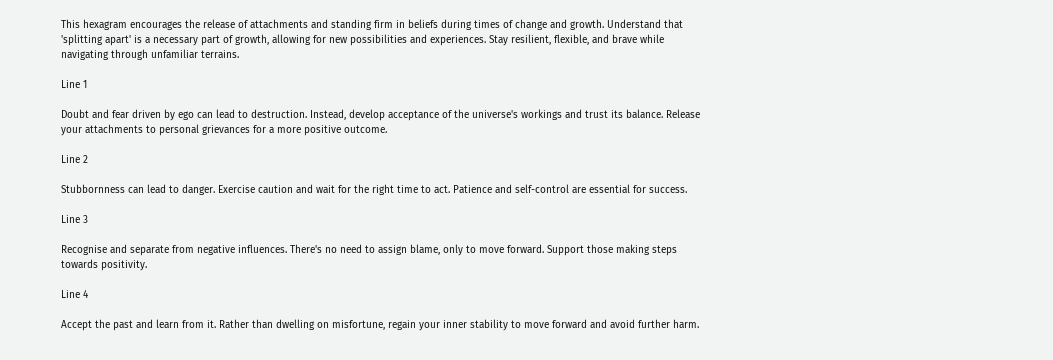This hexagram encourages the release of attachments and standing firm in beliefs during times of change and growth. Understand that 'splitting apart' is a necessary part of growth, allowing for new possibilities and experiences. Stay resilient, flexible, and brave while navigating through unfamiliar terrains.

Line 1

Doubt and fear driven by ego can lead to destruction. Instead, develop acceptance of the universe's workings and trust its balance. Release your attachments to personal grievances for a more positive outcome.

Line 2

Stubbornness can lead to danger. Exercise caution and wait for the right time to act. Patience and self-control are essential for success.

Line 3

Recognise and separate from negative influences. There's no need to assign blame, only to move forward. Support those making steps towards positivity.

Line 4

Accept the past and learn from it. Rather than dwelling on misfortune, regain your inner stability to move forward and avoid further harm.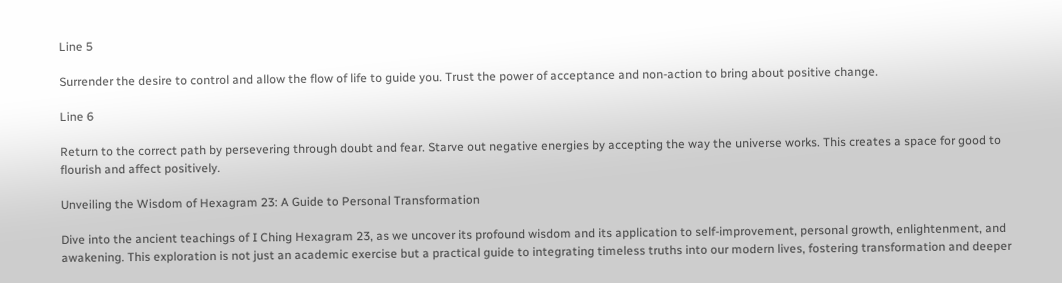Line 5

Surrender the desire to control and allow the flow of life to guide you. Trust the power of acceptance and non-action to bring about positive change.

Line 6

Return to the correct path by persevering through doubt and fear. Starve out negative energies by accepting the way the universe works. This creates a space for good to flourish and affect positively.

Unveiling the Wisdom of Hexagram 23: A Guide to Personal Transformation

Dive into the ancient teachings of I Ching Hexagram 23, as we uncover its profound wisdom and its application to self-improvement, personal growth, enlightenment, and awakening. This exploration is not just an academic exercise but a practical guide to integrating timeless truths into our modern lives, fostering transformation and deeper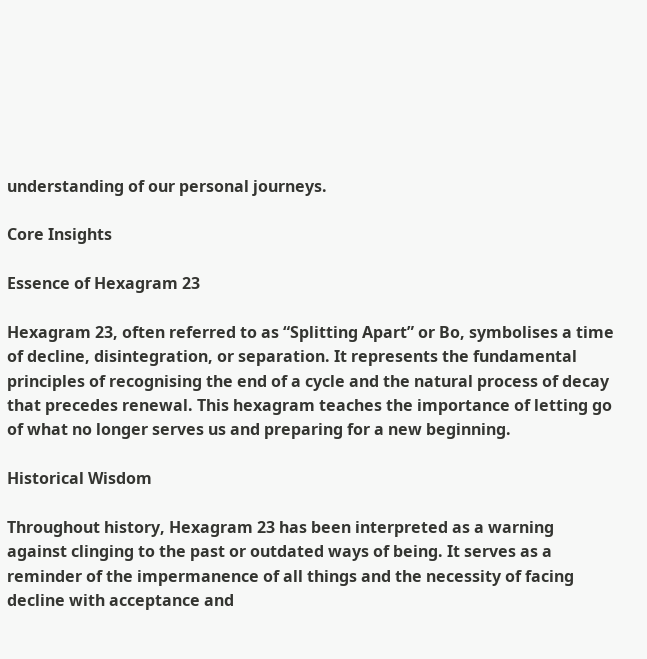understanding of our personal journeys.

Core Insights

Essence of Hexagram 23

Hexagram 23, often referred to as “Splitting Apart” or Bo, symbolises a time of decline, disintegration, or separation. It represents the fundamental principles of recognising the end of a cycle and the natural process of decay that precedes renewal. This hexagram teaches the importance of letting go of what no longer serves us and preparing for a new beginning.

Historical Wisdom

Throughout history, Hexagram 23 has been interpreted as a warning against clinging to the past or outdated ways of being. It serves as a reminder of the impermanence of all things and the necessity of facing decline with acceptance and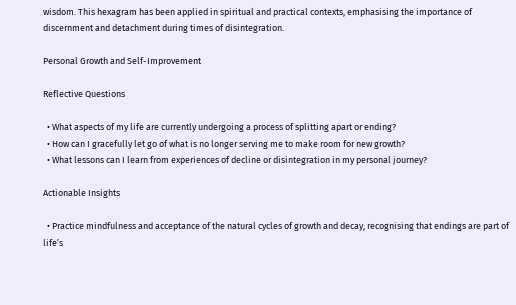wisdom. This hexagram has been applied in spiritual and practical contexts, emphasising the importance of discernment and detachment during times of disintegration.

Personal Growth and Self-Improvement

Reflective Questions

  • What aspects of my life are currently undergoing a process of splitting apart or ending?
  • How can I gracefully let go of what is no longer serving me to make room for new growth?
  • What lessons can I learn from experiences of decline or disintegration in my personal journey?

Actionable Insights

  • Practice mindfulness and acceptance of the natural cycles of growth and decay, recognising that endings are part of life’s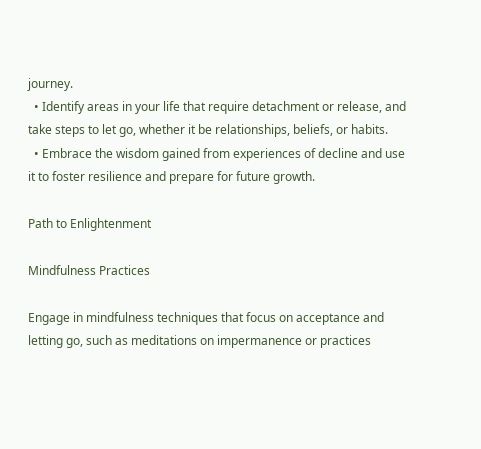journey.
  • Identify areas in your life that require detachment or release, and take steps to let go, whether it be relationships, beliefs, or habits.
  • Embrace the wisdom gained from experiences of decline and use it to foster resilience and prepare for future growth.

Path to Enlightenment

Mindfulness Practices

Engage in mindfulness techniques that focus on acceptance and letting go, such as meditations on impermanence or practices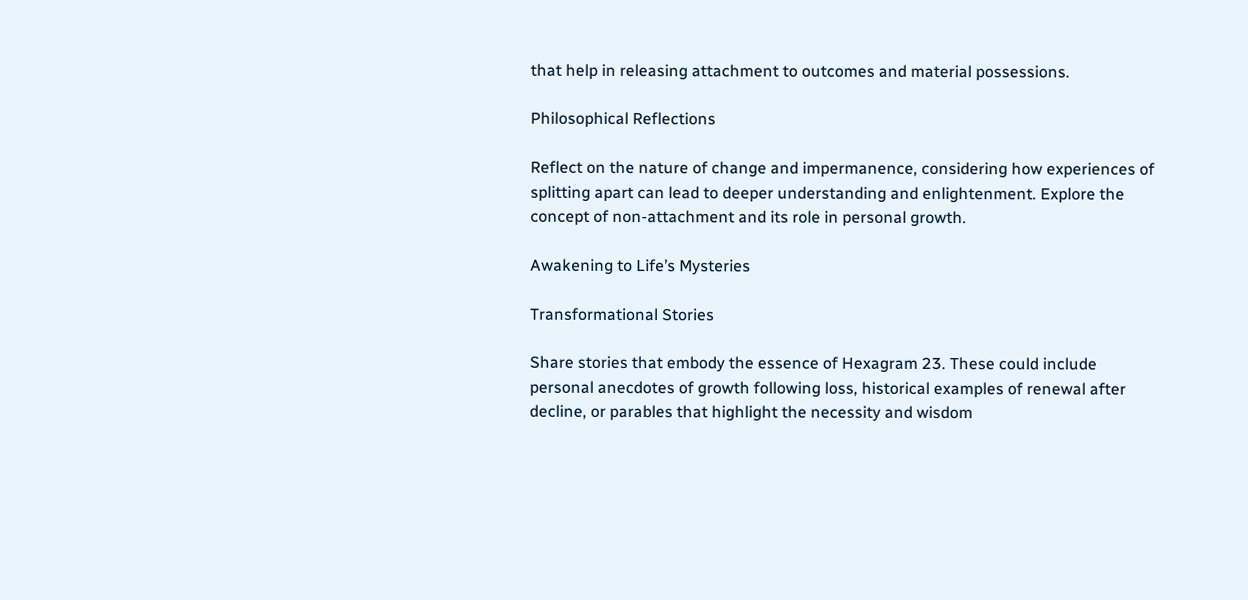that help in releasing attachment to outcomes and material possessions.

Philosophical Reflections

Reflect on the nature of change and impermanence, considering how experiences of splitting apart can lead to deeper understanding and enlightenment. Explore the concept of non-attachment and its role in personal growth.

Awakening to Life’s Mysteries

Transformational Stories

Share stories that embody the essence of Hexagram 23. These could include personal anecdotes of growth following loss, historical examples of renewal after decline, or parables that highlight the necessity and wisdom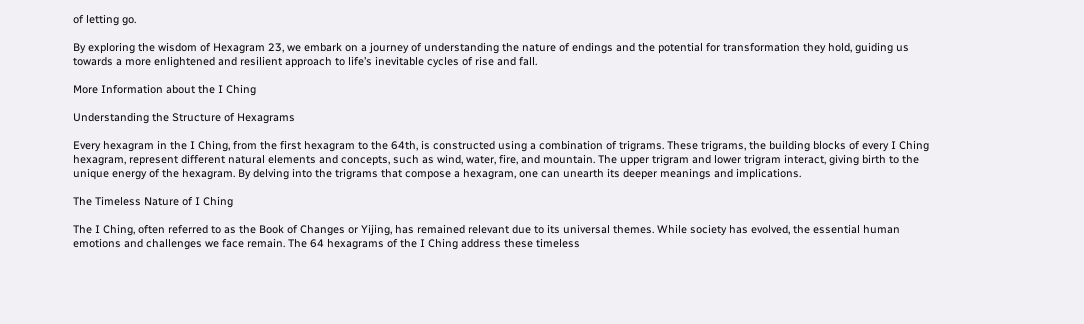of letting go.

By exploring the wisdom of Hexagram 23, we embark on a journey of understanding the nature of endings and the potential for transformation they hold, guiding us towards a more enlightened and resilient approach to life’s inevitable cycles of rise and fall.

More Information about the I Ching

Understanding the Structure of Hexagrams

Every hexagram in the I Ching, from the first hexagram to the 64th, is constructed using a combination of trigrams. These trigrams, the building blocks of every I Ching hexagram, represent different natural elements and concepts, such as wind, water, fire, and mountain. The upper trigram and lower trigram interact, giving birth to the unique energy of the hexagram. By delving into the trigrams that compose a hexagram, one can unearth its deeper meanings and implications.

The Timeless Nature of I Ching

The I Ching, often referred to as the Book of Changes or Yijing, has remained relevant due to its universal themes. While society has evolved, the essential human emotions and challenges we face remain. The 64 hexagrams of the I Ching address these timeless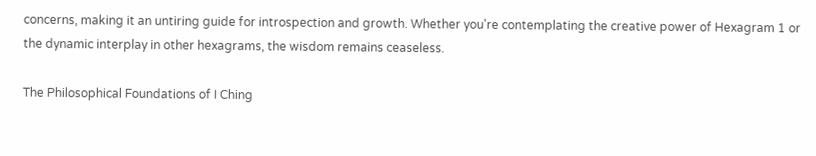concerns, making it an untiring guide for introspection and growth. Whether you're contemplating the creative power of Hexagram 1 or the dynamic interplay in other hexagrams, the wisdom remains ceaseless.

The Philosophical Foundations of I Ching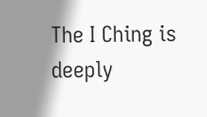The I Ching is deeply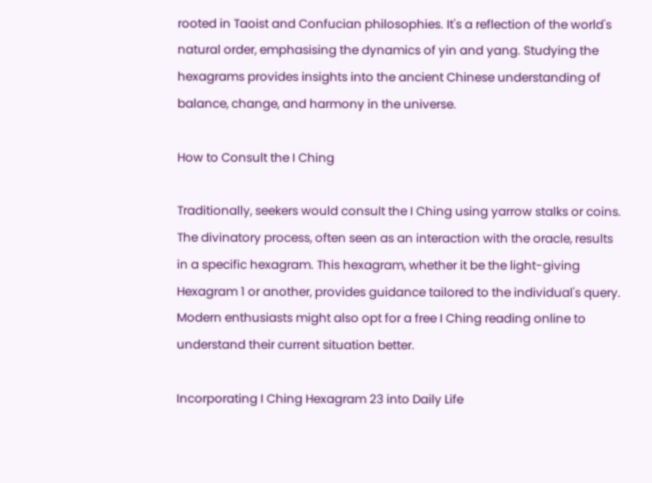rooted in Taoist and Confucian philosophies. It's a reflection of the world's natural order, emphasising the dynamics of yin and yang. Studying the hexagrams provides insights into the ancient Chinese understanding of balance, change, and harmony in the universe.

How to Consult the I Ching

Traditionally, seekers would consult the I Ching using yarrow stalks or coins. The divinatory process, often seen as an interaction with the oracle, results in a specific hexagram. This hexagram, whether it be the light-giving Hexagram 1 or another, provides guidance tailored to the individual's query. Modern enthusiasts might also opt for a free I Ching reading online to understand their current situation better.

Incorporating I Ching Hexagram 23 into Daily Life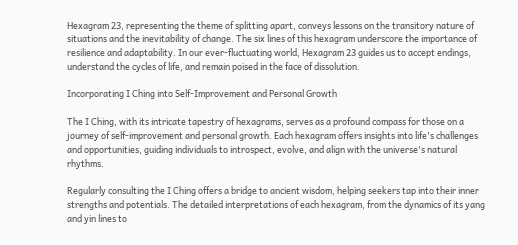Hexagram 23, representing the theme of splitting apart, conveys lessons on the transitory nature of situations and the inevitability of change. The six lines of this hexagram underscore the importance of resilience and adaptability. In our ever-fluctuating world, Hexagram 23 guides us to accept endings, understand the cycles of life, and remain poised in the face of dissolution.

Incorporating I Ching into Self-Improvement and Personal Growth

The I Ching, with its intricate tapestry of hexagrams, serves as a profound compass for those on a journey of self-improvement and personal growth. Each hexagram offers insights into life's challenges and opportunities, guiding individuals to introspect, evolve, and align with the universe's natural rhythms.

Regularly consulting the I Ching offers a bridge to ancient wisdom, helping seekers tap into their inner strengths and potentials. The detailed interpretations of each hexagram, from the dynamics of its yang and yin lines to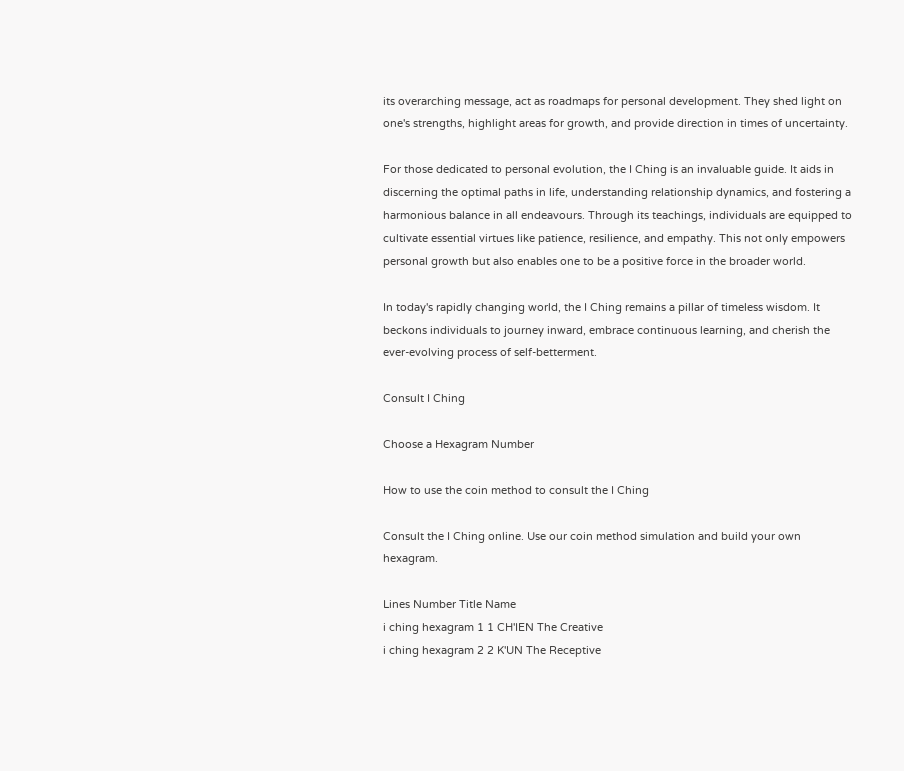its overarching message, act as roadmaps for personal development. They shed light on one's strengths, highlight areas for growth, and provide direction in times of uncertainty.

For those dedicated to personal evolution, the I Ching is an invaluable guide. It aids in discerning the optimal paths in life, understanding relationship dynamics, and fostering a harmonious balance in all endeavours. Through its teachings, individuals are equipped to cultivate essential virtues like patience, resilience, and empathy. This not only empowers personal growth but also enables one to be a positive force in the broader world.

In today's rapidly changing world, the I Ching remains a pillar of timeless wisdom. It beckons individuals to journey inward, embrace continuous learning, and cherish the ever-evolving process of self-betterment.

Consult I Ching

Choose a Hexagram Number

How to use the coin method to consult the I Ching

Consult the I Ching online. Use our coin method simulation and build your own hexagram.

Lines Number Title Name
i ching hexagram 1 1 CH'IEN The Creative
i ching hexagram 2 2 K'UN The Receptive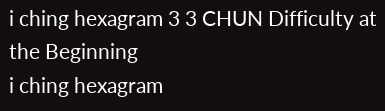i ching hexagram 3 3 CHUN Difficulty at the Beginning
i ching hexagram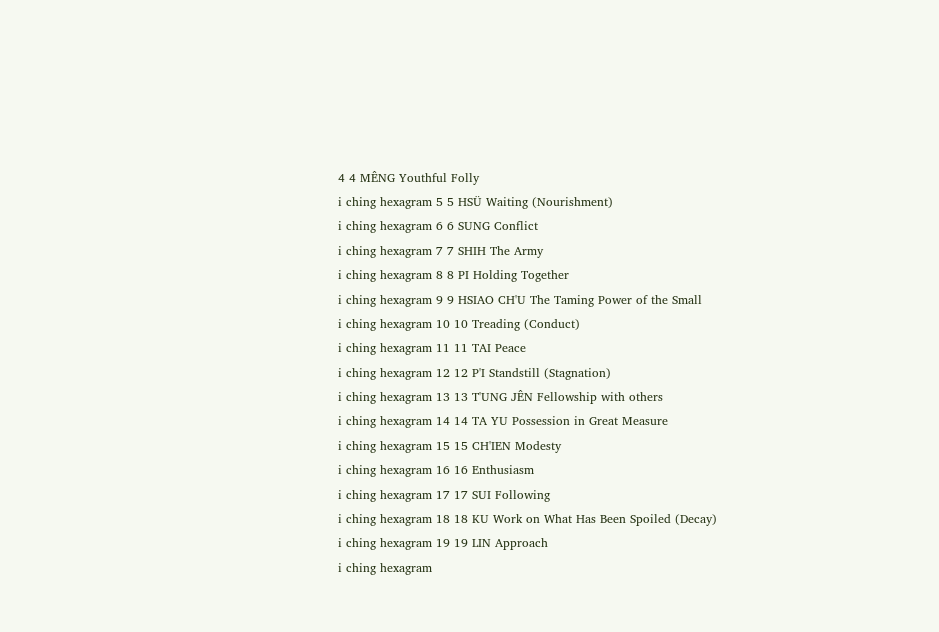4 4 MÊNG Youthful Folly
i ching hexagram 5 5 HSÜ Waiting (Nourishment)
i ching hexagram 6 6 SUNG Conflict
i ching hexagram 7 7 SHIH The Army
i ching hexagram 8 8 PI Holding Together
i ching hexagram 9 9 HSIAO CH'U The Taming Power of the Small
i ching hexagram 10 10 Treading (Conduct)
i ching hexagram 11 11 TAI Peace
i ching hexagram 12 12 P'I Standstill (Stagnation)
i ching hexagram 13 13 T'UNG JÊN Fellowship with others
i ching hexagram 14 14 TA YU Possession in Great Measure
i ching hexagram 15 15 CH'IEN Modesty
i ching hexagram 16 16 Enthusiasm
i ching hexagram 17 17 SUI Following
i ching hexagram 18 18 KU Work on What Has Been Spoiled (Decay)
i ching hexagram 19 19 LIN Approach
i ching hexagram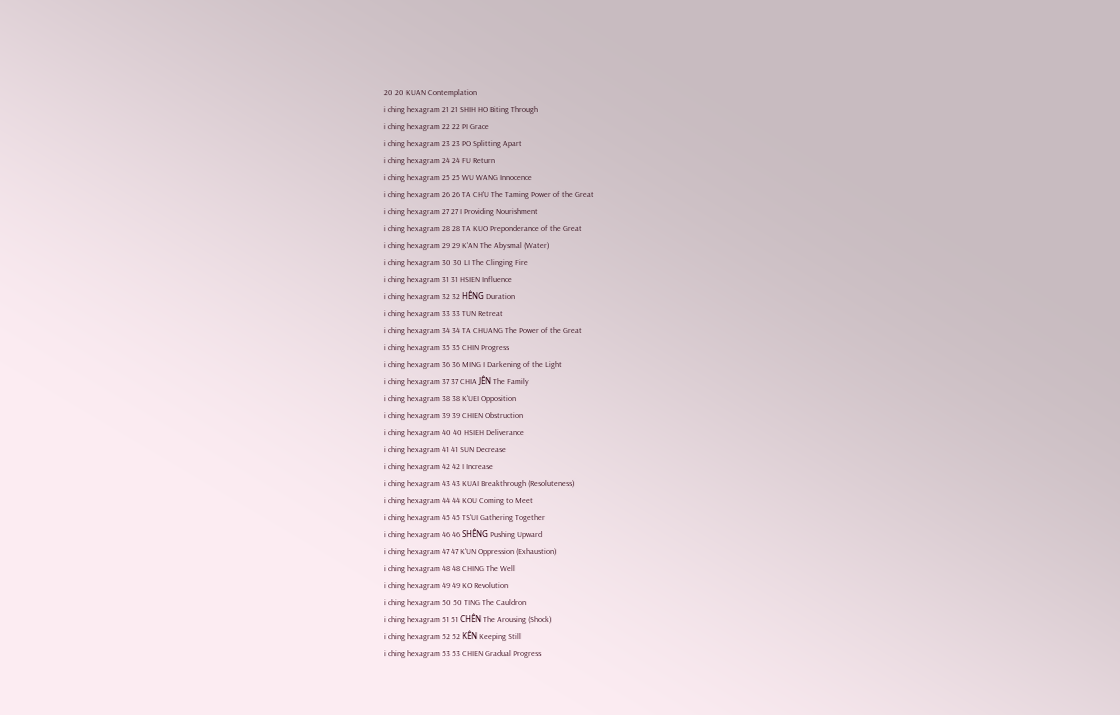20 20 KUAN Contemplation
i ching hexagram 21 21 SHIH HO Biting Through
i ching hexagram 22 22 PI Grace
i ching hexagram 23 23 PO Splitting Apart
i ching hexagram 24 24 FU Return
i ching hexagram 25 25 WU WANG Innocence
i ching hexagram 26 26 TA CH'U The Taming Power of the Great
i ching hexagram 27 27 I Providing Nourishment
i ching hexagram 28 28 TA KUO Preponderance of the Great
i ching hexagram 29 29 K'AN The Abysmal (Water)
i ching hexagram 30 30 LI The Clinging Fire
i ching hexagram 31 31 HSIEN Influence
i ching hexagram 32 32 HÊNG Duration
i ching hexagram 33 33 TUN Retreat
i ching hexagram 34 34 TA CHUANG The Power of the Great
i ching hexagram 35 35 CHIN Progress
i ching hexagram 36 36 MING I Darkening of the Light
i ching hexagram 37 37 CHIA JÊN The Family
i ching hexagram 38 38 K'UEI Opposition
i ching hexagram 39 39 CHIEN Obstruction
i ching hexagram 40 40 HSIEH Deliverance
i ching hexagram 41 41 SUN Decrease
i ching hexagram 42 42 I Increase
i ching hexagram 43 43 KUAI Breakthrough (Resoluteness)
i ching hexagram 44 44 KOU Coming to Meet
i ching hexagram 45 45 TS'UI Gathering Together
i ching hexagram 46 46 SHÊNG Pushing Upward
i ching hexagram 47 47 K'UN Oppression (Exhaustion)
i ching hexagram 48 48 CHING The Well
i ching hexagram 49 49 KO Revolution
i ching hexagram 50 50 TING The Cauldron
i ching hexagram 51 51 CHÊN The Arousing (Shock)
i ching hexagram 52 52 KÊN Keeping Still
i ching hexagram 53 53 CHIEN Gradual Progress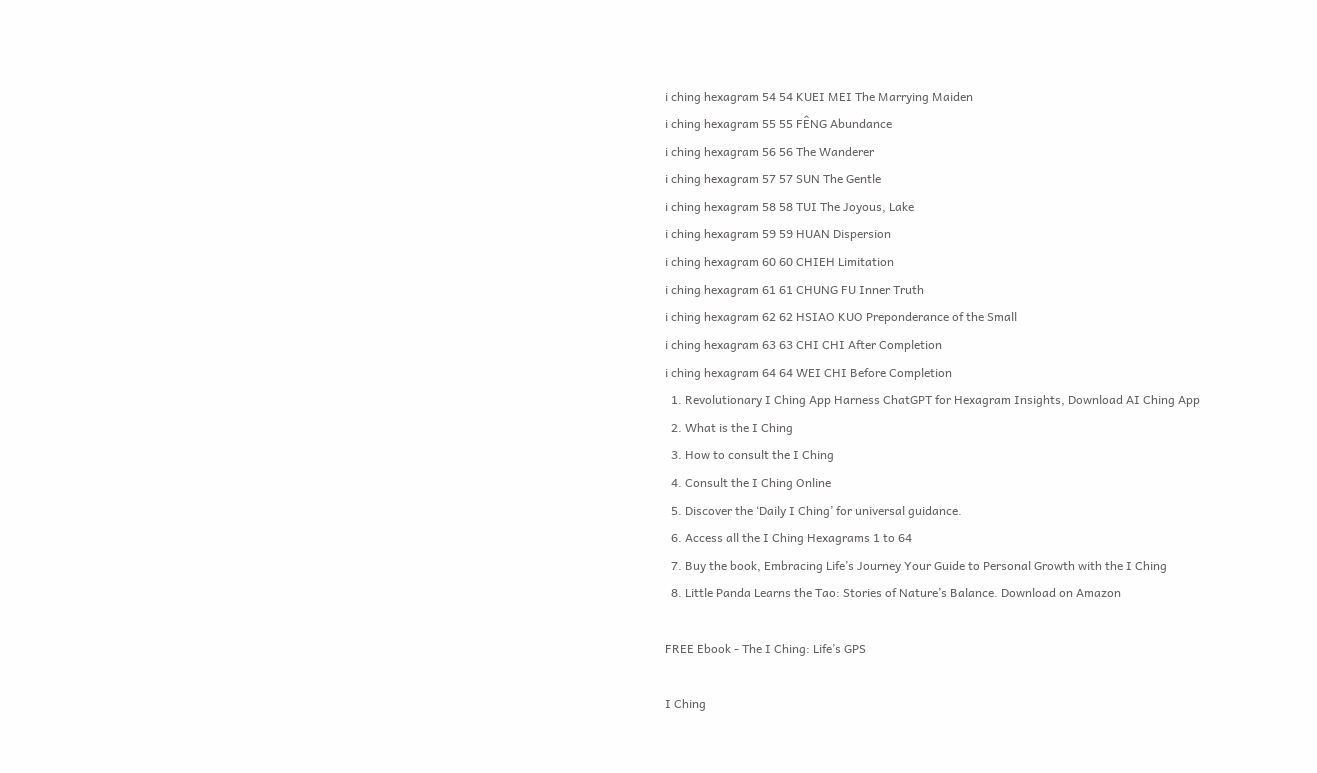i ching hexagram 54 54 KUEI MEI The Marrying Maiden
i ching hexagram 55 55 FÊNG Abundance
i ching hexagram 56 56 The Wanderer
i ching hexagram 57 57 SUN The Gentle
i ching hexagram 58 58 TUI The Joyous, Lake
i ching hexagram 59 59 HUAN Dispersion
i ching hexagram 60 60 CHIEH Limitation
i ching hexagram 61 61 CHUNG FU Inner Truth
i ching hexagram 62 62 HSIAO KUO Preponderance of the Small
i ching hexagram 63 63 CHI CHI After Completion
i ching hexagram 64 64 WEI CHI Before Completion
  1. Revolutionary I Ching App Harness ChatGPT for Hexagram Insights, Download AI Ching App
  2. What is the I Ching
  3. How to consult the I Ching
  4. Consult the I Ching Online
  5. Discover the ‘Daily I Ching’ for universal guidance.
  6. Access all the I Ching Hexagrams 1 to 64
  7. Buy the book, Embracing Life’s Journey Your Guide to Personal Growth with the I Ching
  8. Little Panda Learns the Tao: Stories of Nature’s Balance. Download on Amazon

FREE Ebook - The I Ching: Life’s GPS

I Ching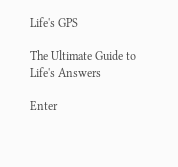Life's GPS

The Ultimate Guide to Life's Answers

Enter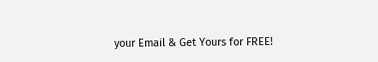your Email & Get Yours for FREE!